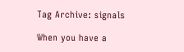Tag Archive: signals

When you have a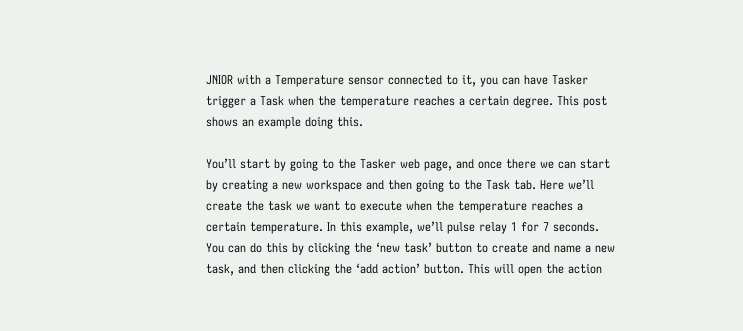JNIOR with a Temperature sensor connected to it, you can have Tasker trigger a Task when the temperature reaches a certain degree. This post shows an example doing this.

You’ll start by going to the Tasker web page, and once there we can start by creating a new workspace and then going to the Task tab. Here we’ll create the task we want to execute when the temperature reaches a certain temperature. In this example, we’ll pulse relay 1 for 7 seconds. You can do this by clicking the ‘new task’ button to create and name a new task, and then clicking the ‘add action’ button. This will open the action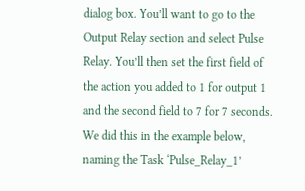dialog box. You’ll want to go to the Output Relay section and select Pulse Relay. You’ll then set the first field of the action you added to 1 for output 1 and the second field to 7 for 7 seconds. We did this in the example below, naming the Task ‘Pulse_Relay_1’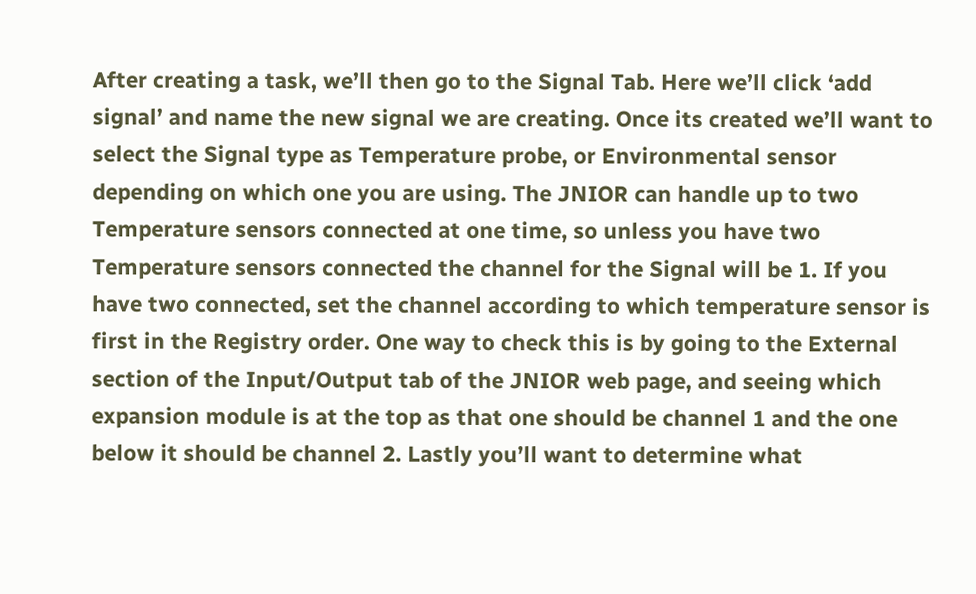After creating a task, we’ll then go to the Signal Tab. Here we’ll click ‘add signal’ and name the new signal we are creating. Once its created we’ll want to select the Signal type as Temperature probe, or Environmental sensor depending on which one you are using. The JNIOR can handle up to two Temperature sensors connected at one time, so unless you have two Temperature sensors connected the channel for the Signal will be 1. If you have two connected, set the channel according to which temperature sensor is first in the Registry order. One way to check this is by going to the External section of the Input/Output tab of the JNIOR web page, and seeing which expansion module is at the top as that one should be channel 1 and the one below it should be channel 2. Lastly you’ll want to determine what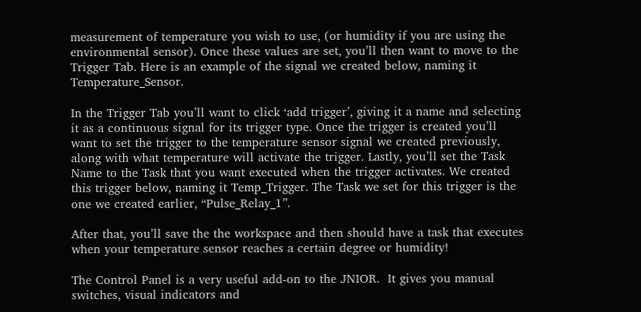measurement of temperature you wish to use, (or humidity if you are using the environmental sensor). Once these values are set, you’ll then want to move to the Trigger Tab. Here is an example of the signal we created below, naming it Temperature_Sensor.

In the Trigger Tab you’ll want to click ‘add trigger’, giving it a name and selecting it as a continuous signal for its trigger type. Once the trigger is created you’ll want to set the trigger to the temperature sensor signal we created previously, along with what temperature will activate the trigger. Lastly, you’ll set the Task Name to the Task that you want executed when the trigger activates. We created this trigger below, naming it Temp_Trigger. The Task we set for this trigger is the one we created earlier, “Pulse_Relay_1”.

After that, you’ll save the the workspace and then should have a task that executes when your temperature sensor reaches a certain degree or humidity!

The Control Panel is a very useful add-on to the JNIOR.  It gives you manual switches, visual indicators and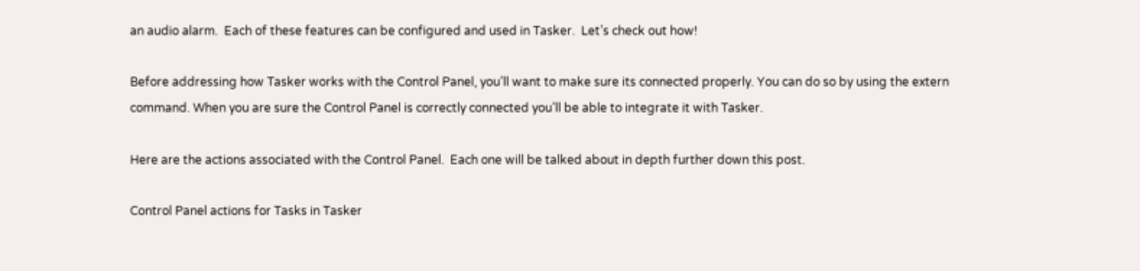an audio alarm.  Each of these features can be configured and used in Tasker.  Let’s check out how!

Before addressing how Tasker works with the Control Panel, you’ll want to make sure its connected properly. You can do so by using the extern command. When you are sure the Control Panel is correctly connected you’ll be able to integrate it with Tasker.

Here are the actions associated with the Control Panel.  Each one will be talked about in depth further down this post.

Control Panel actions for Tasks in Tasker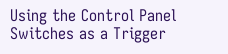Using the Control Panel Switches as a Trigger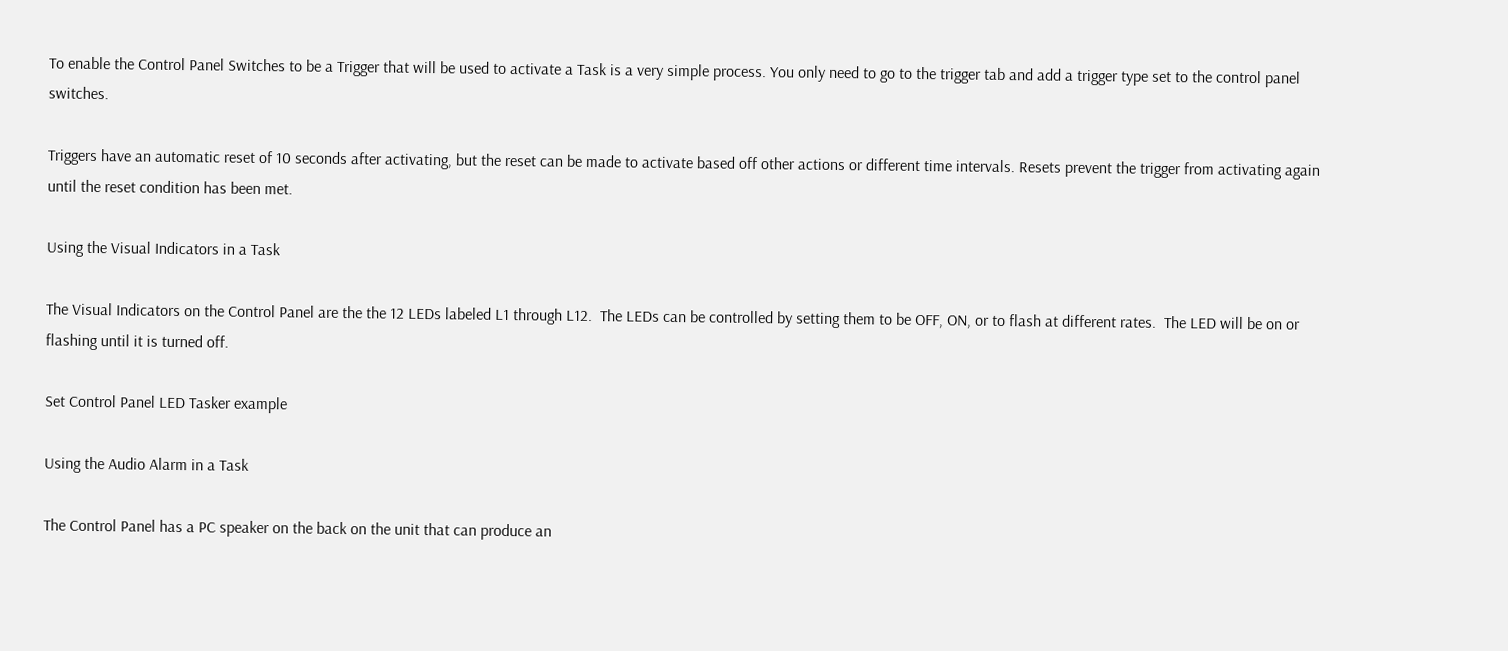To enable the Control Panel Switches to be a Trigger that will be used to activate a Task is a very simple process. You only need to go to the trigger tab and add a trigger type set to the control panel switches.

Triggers have an automatic reset of 10 seconds after activating, but the reset can be made to activate based off other actions or different time intervals. Resets prevent the trigger from activating again until the reset condition has been met.

Using the Visual Indicators in a Task

The Visual Indicators on the Control Panel are the the 12 LEDs labeled L1 through L12.  The LEDs can be controlled by setting them to be OFF, ON, or to flash at different rates.  The LED will be on or flashing until it is turned off.

Set Control Panel LED Tasker example

Using the Audio Alarm in a Task

The Control Panel has a PC speaker on the back on the unit that can produce an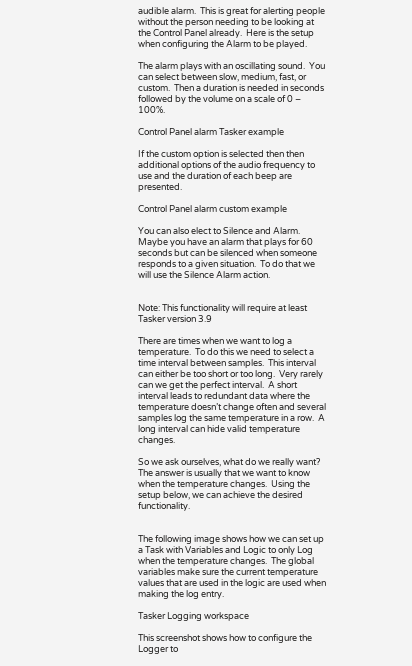audible alarm.  This is great for alerting people without the person needing to be looking at the Control Panel already.  Here is the setup when configuring the Alarm to be played.

The alarm plays with an oscillating sound.  You can select between slow, medium, fast, or custom.  Then a duration is needed in seconds followed by the volume on a scale of 0 – 100%.

Control Panel alarm Tasker example

If the custom option is selected then then additional options of the audio frequency to use and the duration of each beep are presented.

Control Panel alarm custom example

You can also elect to Silence and Alarm.  Maybe you have an alarm that plays for 60 seconds but can be silenced when someone responds to a given situation.  To do that we will use the Silence Alarm action.


Note: This functionality will require at least Tasker version 3.9

There are times when we want to log a temperature.  To do this we need to select a time interval between samples.  This interval can either be too short or too long.  Very rarely can we get the perfect interval.  A short interval leads to redundant data where the temperature doesn’t change often and several samples log the same temperature in a row.  A long interval can hide valid temperature changes.

So we ask ourselves, what do we really want?  The answer is usually that we want to know when the temperature changes.  Using the setup below, we can achieve the desired functionality.


The following image shows how we can set up a Task with Variables and Logic to only Log when the temperature changes.  The global variables make sure the current temperature values that are used in the logic are used when making the log entry.

Tasker Logging workspace

This screenshot shows how to configure the Logger to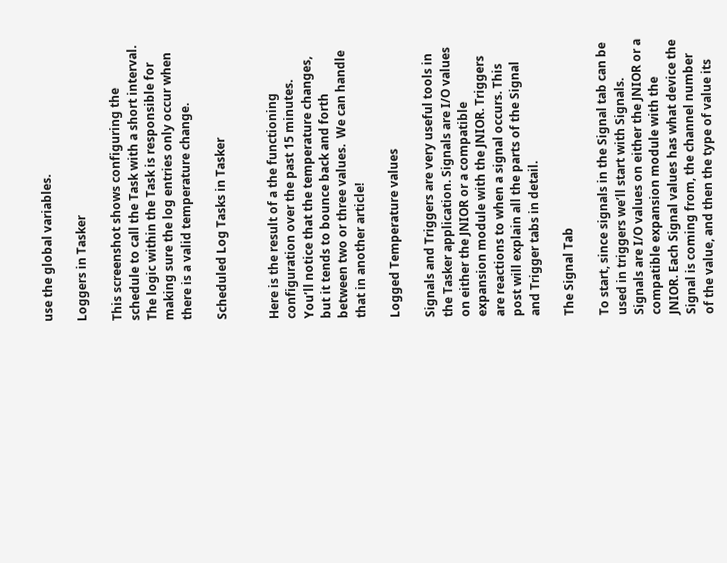use the global variables.

Loggers in Tasker

This screenshot shows configuring the schedule to call the Task with a short interval.  The logic within the Task is responsible for making sure the log entries only occur when there is a valid temperature change.

Scheduled Log Tasks in Tasker


Here is the result of a the functioning configuration over the past 15 minutes.  You’ll notice that the temperature changes, but it tends to bounce back and forth between two or three values.  We can handle that in another article!

Logged Temperature values

Signals and Triggers are very useful tools in the Tasker application. Signals are I/O values on either the JNIOR or a compatible expansion module with the JNIOR. Triggers are reactions to when a signal occurs. This post will explain all the parts of the Signal and Trigger tabs in detail.

The Signal Tab

To start, since signals in the Signal tab can be used in triggers we’ll start with Signals. Signals are I/O values on either the JNIOR or a compatible expansion module with the JNIOR. Each Signal values has what device the Signal is coming from, the channel number of the value, and then the type of value its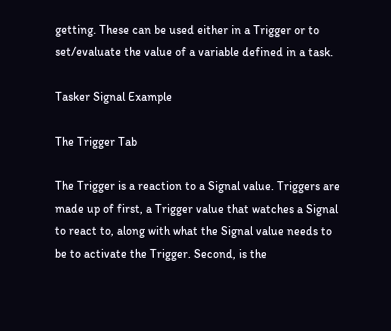getting. These can be used either in a Trigger or to set/evaluate the value of a variable defined in a task.

Tasker Signal Example

The Trigger Tab

The Trigger is a reaction to a Signal value. Triggers are made up of first, a Trigger value that watches a Signal to react to, along with what the Signal value needs to be to activate the Trigger. Second, is the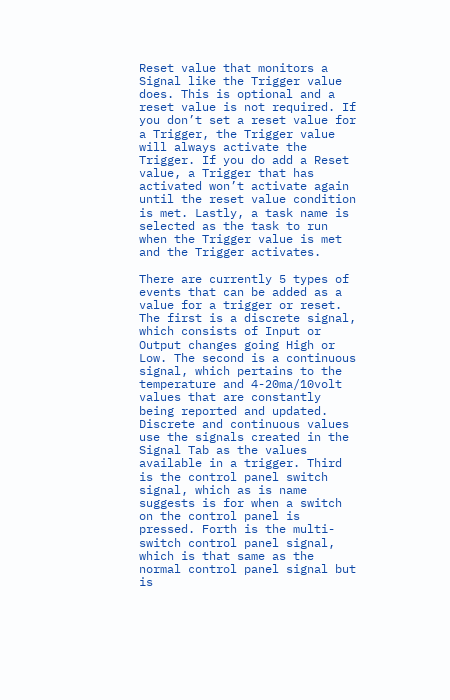Reset value that monitors a Signal like the Trigger value does. This is optional and a reset value is not required. If you don’t set a reset value for a Trigger, the Trigger value will always activate the Trigger. If you do add a Reset value, a Trigger that has activated won’t activate again until the reset value condition is met. Lastly, a task name is selected as the task to run when the Trigger value is met and the Trigger activates.

There are currently 5 types of events that can be added as a value for a trigger or reset. The first is a discrete signal, which consists of Input or Output changes going High or Low. The second is a continuous signal, which pertains to the temperature and 4-20ma/10volt values that are constantly being reported and updated. Discrete and continuous values use the signals created in the Signal Tab as the values available in a trigger. Third is the control panel switch signal, which as is name suggests is for when a switch on the control panel is pressed. Forth is the multi-switch control panel signal, which is that same as the normal control panel signal but is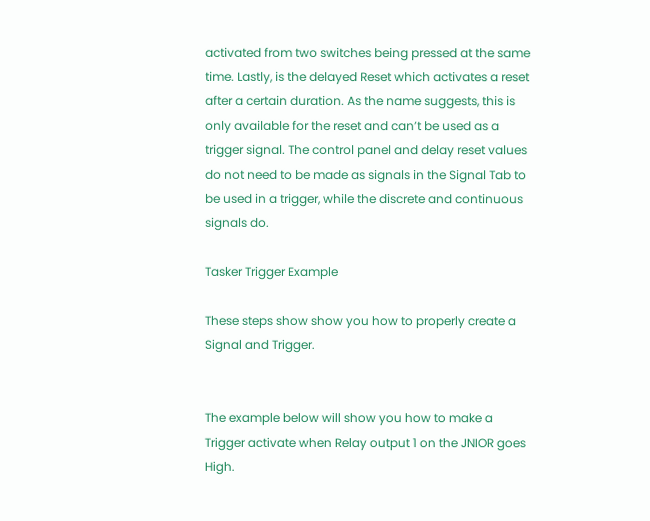activated from two switches being pressed at the same time. Lastly, is the delayed Reset which activates a reset after a certain duration. As the name suggests, this is only available for the reset and can’t be used as a trigger signal. The control panel and delay reset values do not need to be made as signals in the Signal Tab to be used in a trigger, while the discrete and continuous signals do.

Tasker Trigger Example

These steps show show you how to properly create a Signal and Trigger.


The example below will show you how to make a Trigger activate when Relay output 1 on the JNIOR goes High.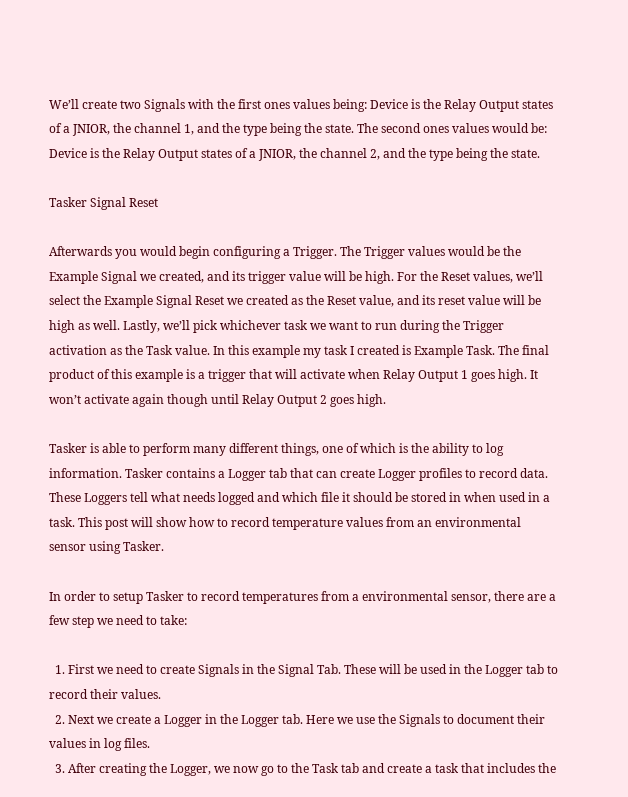We’ll create two Signals with the first ones values being: Device is the Relay Output states of a JNIOR, the channel 1, and the type being the state. The second ones values would be: Device is the Relay Output states of a JNIOR, the channel 2, and the type being the state.

Tasker Signal Reset

Afterwards you would begin configuring a Trigger. The Trigger values would be the Example Signal we created, and its trigger value will be high. For the Reset values, we’ll select the Example Signal Reset we created as the Reset value, and its reset value will be high as well. Lastly, we’ll pick whichever task we want to run during the Trigger activation as the Task value. In this example my task I created is Example Task. The final product of this example is a trigger that will activate when Relay Output 1 goes high. It won’t activate again though until Relay Output 2 goes high.

Tasker is able to perform many different things, one of which is the ability to log information. Tasker contains a Logger tab that can create Logger profiles to record data. These Loggers tell what needs logged and which file it should be stored in when used in a task. This post will show how to record temperature values from an environmental sensor using Tasker.

In order to setup Tasker to record temperatures from a environmental sensor, there are a few step we need to take:

  1. First we need to create Signals in the Signal Tab. These will be used in the Logger tab to record their values.
  2. Next we create a Logger in the Logger tab. Here we use the Signals to document their values in log files.
  3. After creating the Logger, we now go to the Task tab and create a task that includes the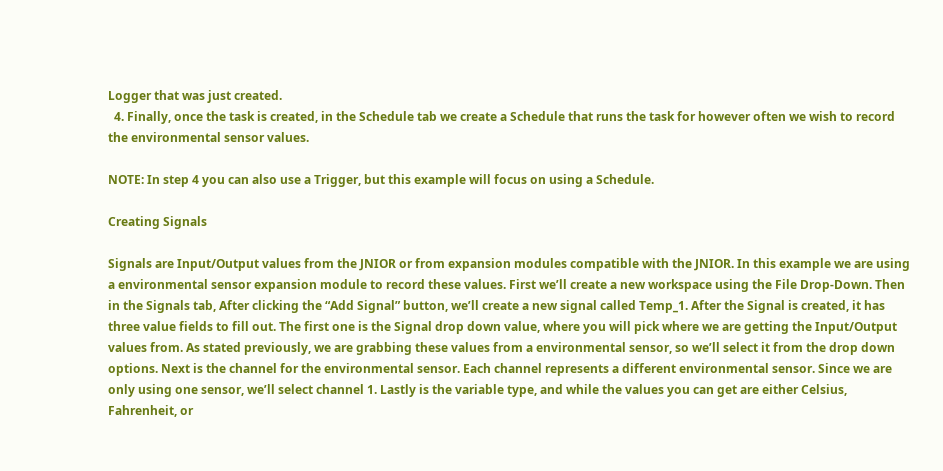Logger that was just created.
  4. Finally, once the task is created, in the Schedule tab we create a Schedule that runs the task for however often we wish to record the environmental sensor values.

NOTE: In step 4 you can also use a Trigger, but this example will focus on using a Schedule.

Creating Signals

Signals are Input/Output values from the JNIOR or from expansion modules compatible with the JNIOR. In this example we are using a environmental sensor expansion module to record these values. First we’ll create a new workspace using the File Drop-Down. Then in the Signals tab, After clicking the “Add Signal” button, we’ll create a new signal called Temp_1. After the Signal is created, it has three value fields to fill out. The first one is the Signal drop down value, where you will pick where we are getting the Input/Output values from. As stated previously, we are grabbing these values from a environmental sensor, so we’ll select it from the drop down options. Next is the channel for the environmental sensor. Each channel represents a different environmental sensor. Since we are only using one sensor, we’ll select channel 1. Lastly is the variable type, and while the values you can get are either Celsius, Fahrenheit, or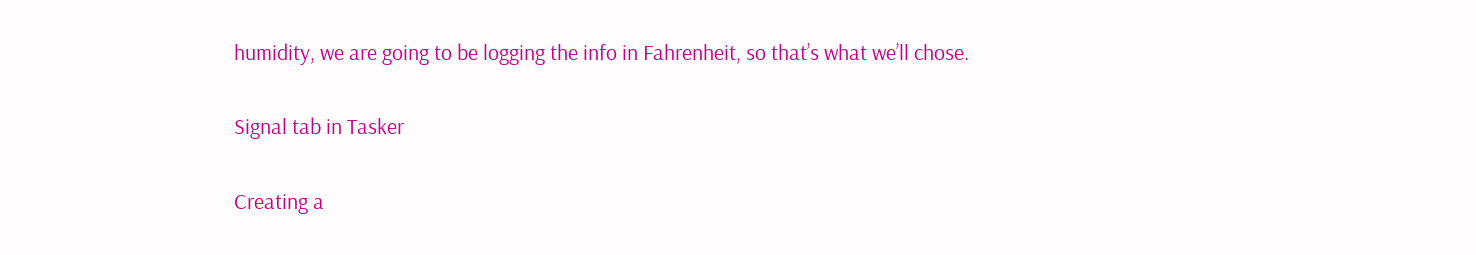humidity, we are going to be logging the info in Fahrenheit, so that’s what we’ll chose.

Signal tab in Tasker

Creating a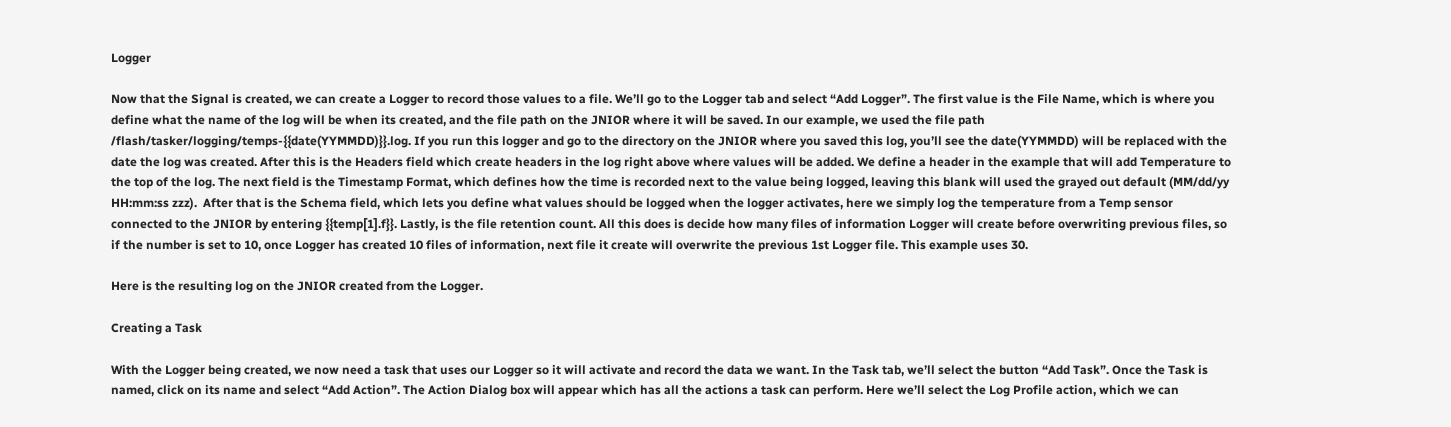Logger

Now that the Signal is created, we can create a Logger to record those values to a file. We’ll go to the Logger tab and select “Add Logger”. The first value is the File Name, which is where you define what the name of the log will be when its created, and the file path on the JNIOR where it will be saved. In our example, we used the file path /flash/tasker/logging/temps-{{date(YYMMDD)}}.log. If you run this logger and go to the directory on the JNIOR where you saved this log, you’ll see the date(YYMMDD) will be replaced with the date the log was created. After this is the Headers field which create headers in the log right above where values will be added. We define a header in the example that will add Temperature to the top of the log. The next field is the Timestamp Format, which defines how the time is recorded next to the value being logged, leaving this blank will used the grayed out default (MM/dd/yy HH:mm:ss zzz).  After that is the Schema field, which lets you define what values should be logged when the logger activates, here we simply log the temperature from a Temp sensor connected to the JNIOR by entering {{temp[1].f}}. Lastly, is the file retention count. All this does is decide how many files of information Logger will create before overwriting previous files, so if the number is set to 10, once Logger has created 10 files of information, next file it create will overwrite the previous 1st Logger file. This example uses 30.

Here is the resulting log on the JNIOR created from the Logger.

Creating a Task

With the Logger being created, we now need a task that uses our Logger so it will activate and record the data we want. In the Task tab, we’ll select the button “Add Task”. Once the Task is named, click on its name and select “Add Action”. The Action Dialog box will appear which has all the actions a task can perform. Here we’ll select the Log Profile action, which we can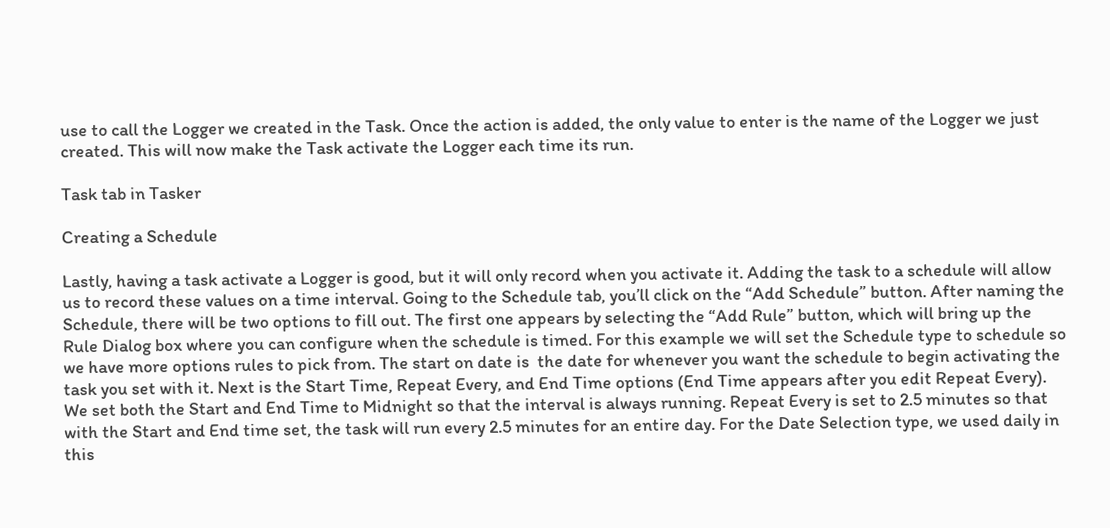use to call the Logger we created in the Task. Once the action is added, the only value to enter is the name of the Logger we just created. This will now make the Task activate the Logger each time its run.

Task tab in Tasker

Creating a Schedule

Lastly, having a task activate a Logger is good, but it will only record when you activate it. Adding the task to a schedule will allow us to record these values on a time interval. Going to the Schedule tab, you’ll click on the “Add Schedule” button. After naming the Schedule, there will be two options to fill out. The first one appears by selecting the “Add Rule” button, which will bring up the Rule Dialog box where you can configure when the schedule is timed. For this example we will set the Schedule type to schedule so we have more options rules to pick from. The start on date is  the date for whenever you want the schedule to begin activating the task you set with it. Next is the Start Time, Repeat Every, and End Time options (End Time appears after you edit Repeat Every). We set both the Start and End Time to Midnight so that the interval is always running. Repeat Every is set to 2.5 minutes so that with the Start and End time set, the task will run every 2.5 minutes for an entire day. For the Date Selection type, we used daily in this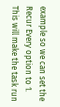example so we can set the Recur Every option to 1. This will make the task run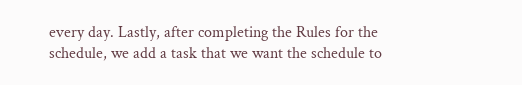every day. Lastly, after completing the Rules for the schedule, we add a task that we want the schedule to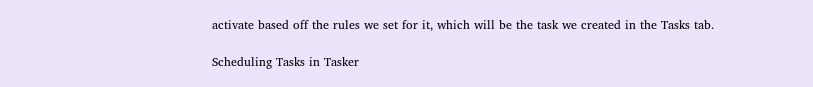activate based off the rules we set for it, which will be the task we created in the Tasks tab.

Scheduling Tasks in Tasker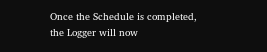Once the Schedule is completed, the Logger will now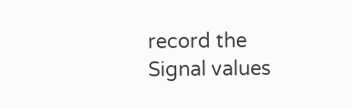record the Signal values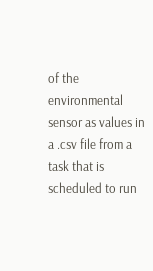of the environmental sensor as values in a .csv file from a task that is scheduled to run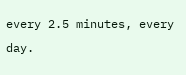every 2.5 minutes, every day.